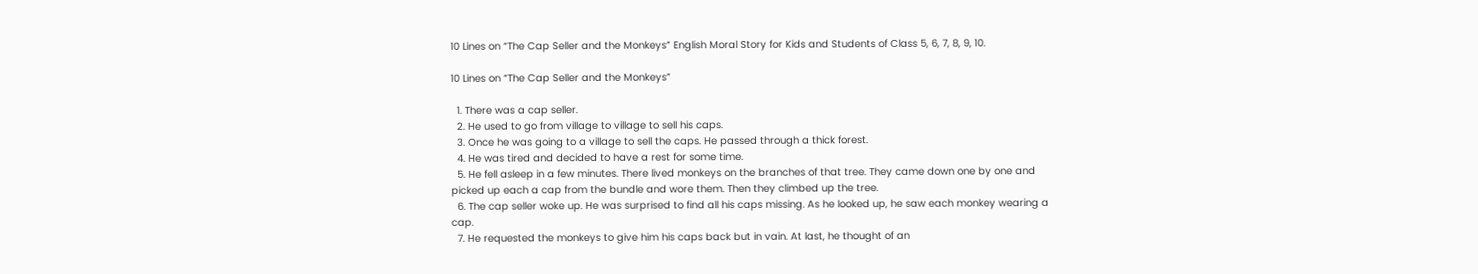10 Lines on “The Cap Seller and the Monkeys” English Moral Story for Kids and Students of Class 5, 6, 7, 8, 9, 10.

10 Lines on “The Cap Seller and the Monkeys”

  1. There was a cap seller.
  2. He used to go from village to village to sell his caps.
  3. Once he was going to a village to sell the caps. He passed through a thick forest.
  4. He was tired and decided to have a rest for some time.
  5. He fell asleep in a few minutes. There lived monkeys on the branches of that tree. They came down one by one and picked up each a cap from the bundle and wore them. Then they climbed up the tree.
  6. The cap seller woke up. He was surprised to find all his caps missing. As he looked up, he saw each monkey wearing a cap.
  7. He requested the monkeys to give him his caps back but in vain. At last, he thought of an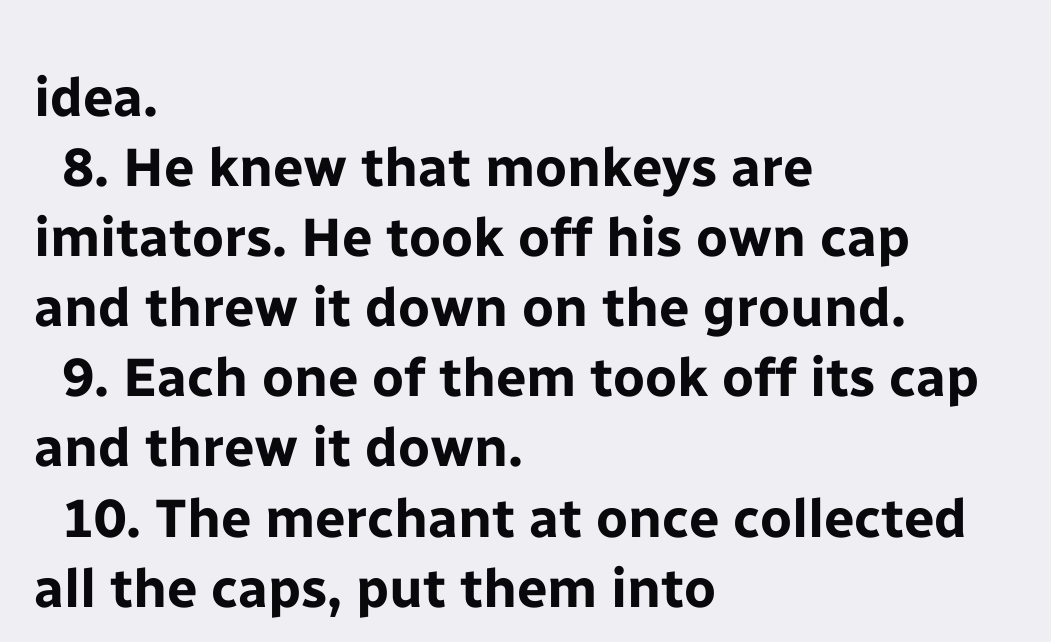idea.
  8. He knew that monkeys are imitators. He took off his own cap and threw it down on the ground.
  9. Each one of them took off its cap and threw it down.
  10. The merchant at once collected all the caps, put them into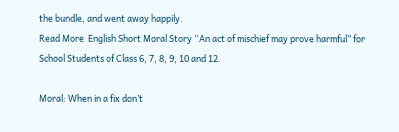the bundle, and went away happily.
Read More  English Short Moral Story “An act of mischief may prove harmful” for School Students of Class 6, 7, 8, 9, 10 and 12.

Moral: When in a fix don’t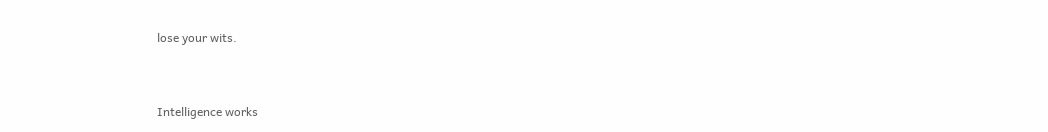lose your wits.


Intelligence works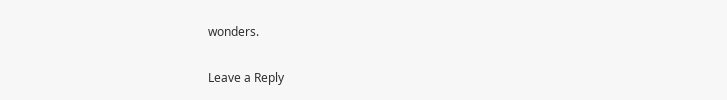wonders.

Leave a Reply